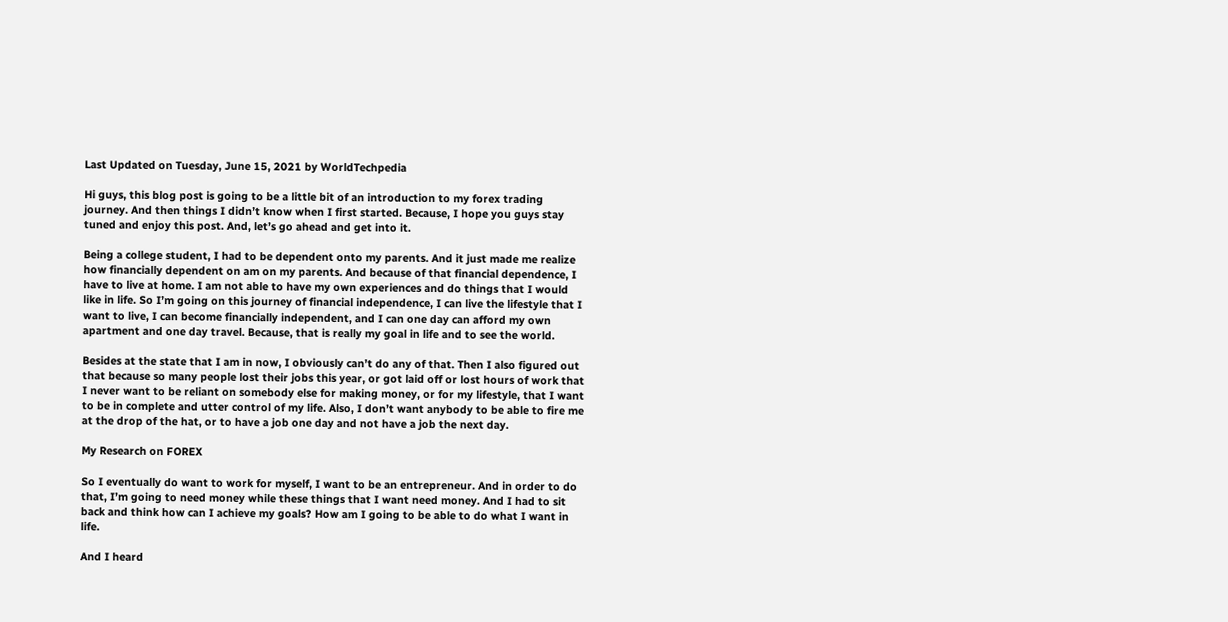Last Updated on Tuesday, June 15, 2021 by WorldTechpedia

Hi guys, this blog post is going to be a little bit of an introduction to my forex trading journey. And then things I didn’t know when I first started. Because, I hope you guys stay tuned and enjoy this post. And, let’s go ahead and get into it.

Being a college student, I had to be dependent onto my parents. And it just made me realize how financially dependent on am on my parents. And because of that financial dependence, I have to live at home. I am not able to have my own experiences and do things that I would like in life. So I’m going on this journey of financial independence, I can live the lifestyle that I want to live, I can become financially independent, and I can one day can afford my own apartment and one day travel. Because, that is really my goal in life and to see the world.

Besides at the state that I am in now, I obviously can’t do any of that. Then I also figured out that because so many people lost their jobs this year, or got laid off or lost hours of work that I never want to be reliant on somebody else for making money, or for my lifestyle, that I want to be in complete and utter control of my life. Also, I don’t want anybody to be able to fire me at the drop of the hat, or to have a job one day and not have a job the next day.

My Research on FOREX

So I eventually do want to work for myself, I want to be an entrepreneur. And in order to do that, I’m going to need money while these things that I want need money. And I had to sit back and think how can I achieve my goals? How am I going to be able to do what I want in life.

And I heard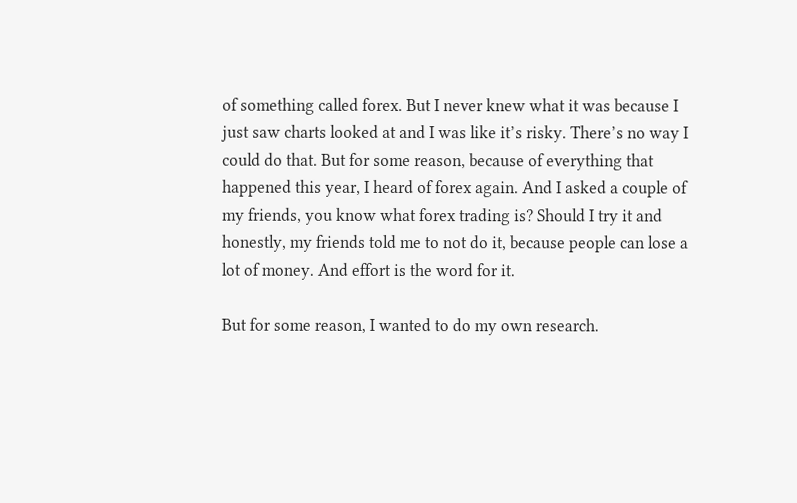of something called forex. But I never knew what it was because I just saw charts looked at and I was like it’s risky. There’s no way I could do that. But for some reason, because of everything that happened this year, I heard of forex again. And I asked a couple of my friends, you know what forex trading is? Should I try it and honestly, my friends told me to not do it, because people can lose a lot of money. And effort is the word for it.

But for some reason, I wanted to do my own research.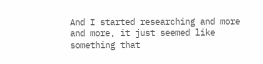And I started researching and more and more, it just seemed like something that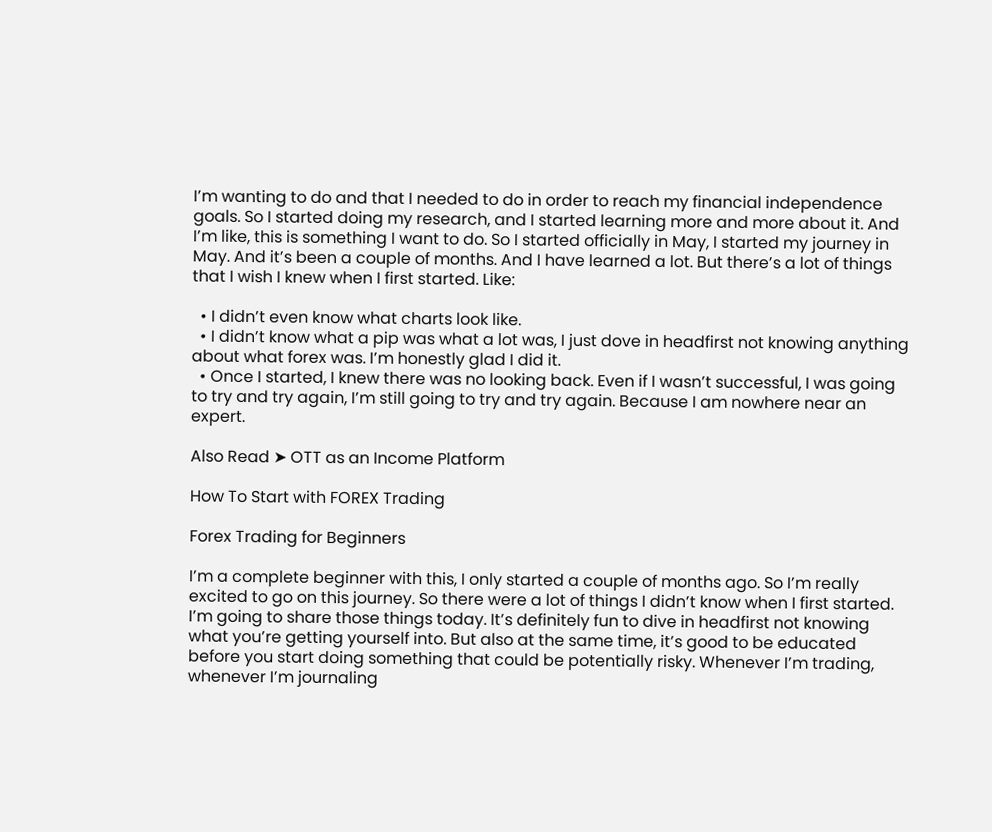I’m wanting to do and that I needed to do in order to reach my financial independence goals. So I started doing my research, and I started learning more and more about it. And I’m like, this is something I want to do. So I started officially in May, I started my journey in May. And it’s been a couple of months. And I have learned a lot. But there’s a lot of things that I wish I knew when I first started. Like:

  • I didn’t even know what charts look like.
  • I didn’t know what a pip was what a lot was, I just dove in headfirst not knowing anything about what forex was. I’m honestly glad I did it.
  • Once I started, I knew there was no looking back. Even if I wasn’t successful, I was going to try and try again, I’m still going to try and try again. Because I am nowhere near an expert.

Also Read ➤ OTT as an Income Platform

How To Start with FOREX Trading

Forex Trading for Beginners

I’m a complete beginner with this, I only started a couple of months ago. So I’m really excited to go on this journey. So there were a lot of things I didn’t know when I first started. I’m going to share those things today. It’s definitely fun to dive in headfirst not knowing what you’re getting yourself into. But also at the same time, it’s good to be educated before you start doing something that could be potentially risky. Whenever I’m trading, whenever I’m journaling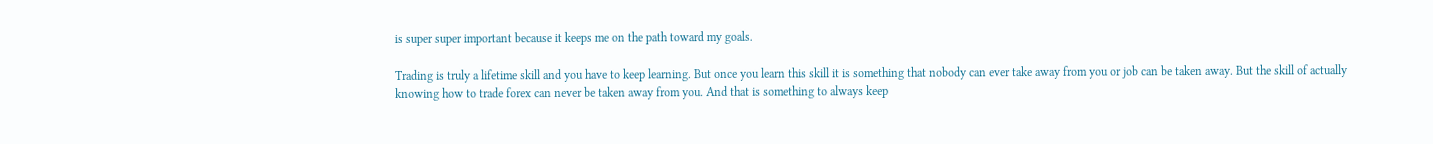is super super important because it keeps me on the path toward my goals.

Trading is truly a lifetime skill and you have to keep learning. But once you learn this skill it is something that nobody can ever take away from you or job can be taken away. But the skill of actually knowing how to trade forex can never be taken away from you. And that is something to always keep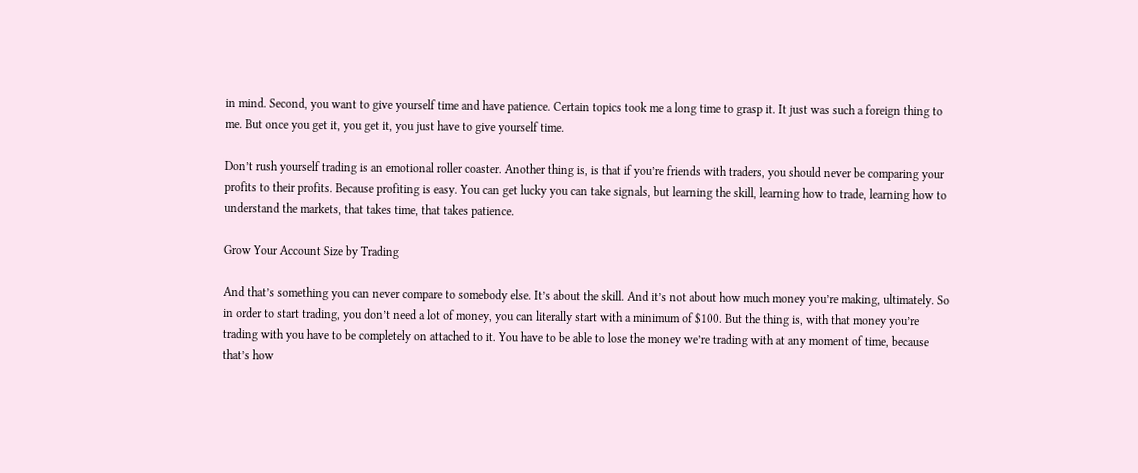in mind. Second, you want to give yourself time and have patience. Certain topics took me a long time to grasp it. It just was such a foreign thing to me. But once you get it, you get it, you just have to give yourself time.

Don’t rush yourself trading is an emotional roller coaster. Another thing is, is that if you’re friends with traders, you should never be comparing your profits to their profits. Because profiting is easy. You can get lucky you can take signals, but learning the skill, learning how to trade, learning how to understand the markets, that takes time, that takes patience.

Grow Your Account Size by Trading

And that’s something you can never compare to somebody else. It’s about the skill. And it’s not about how much money you’re making, ultimately. So in order to start trading, you don’t need a lot of money, you can literally start with a minimum of $100. But the thing is, with that money you’re trading with you have to be completely on attached to it. You have to be able to lose the money we’re trading with at any moment of time, because that’s how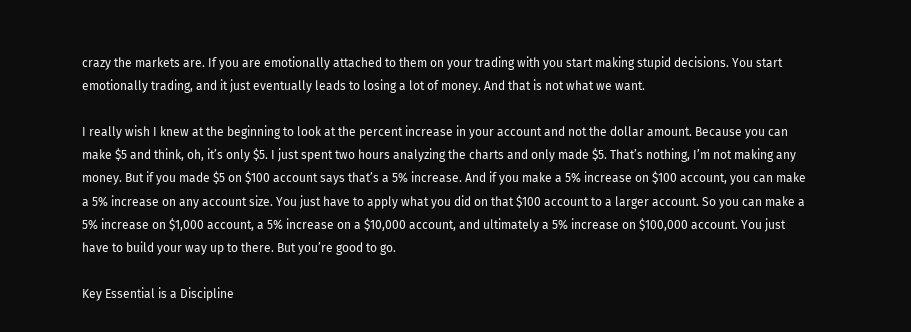crazy the markets are. If you are emotionally attached to them on your trading with you start making stupid decisions. You start emotionally trading, and it just eventually leads to losing a lot of money. And that is not what we want.

I really wish I knew at the beginning to look at the percent increase in your account and not the dollar amount. Because you can make $5 and think, oh, it’s only $5. I just spent two hours analyzing the charts and only made $5. That’s nothing, I’m not making any money. But if you made $5 on $100 account says that’s a 5% increase. And if you make a 5% increase on $100 account, you can make a 5% increase on any account size. You just have to apply what you did on that $100 account to a larger account. So you can make a 5% increase on $1,000 account, a 5% increase on a $10,000 account, and ultimately a 5% increase on $100,000 account. You just have to build your way up to there. But you’re good to go.

Key Essential is a Discipline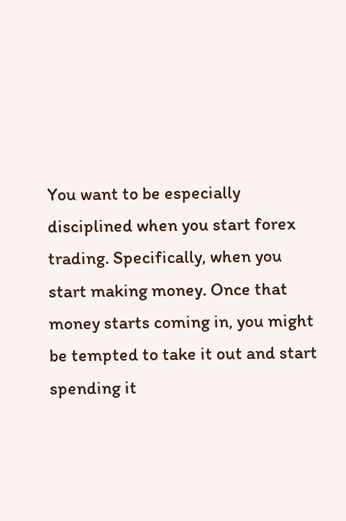You want to be especially disciplined when you start forex trading. Specifically, when you start making money. Once that money starts coming in, you might be tempted to take it out and start spending it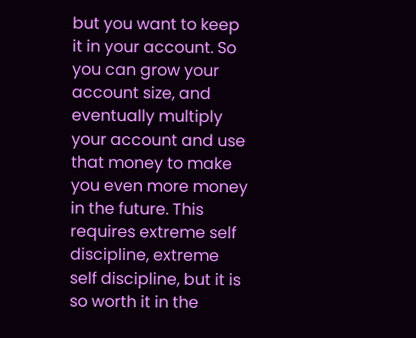but you want to keep it in your account. So you can grow your account size, and eventually multiply your account and use that money to make you even more money in the future. This requires extreme self discipline, extreme self discipline, but it is so worth it in the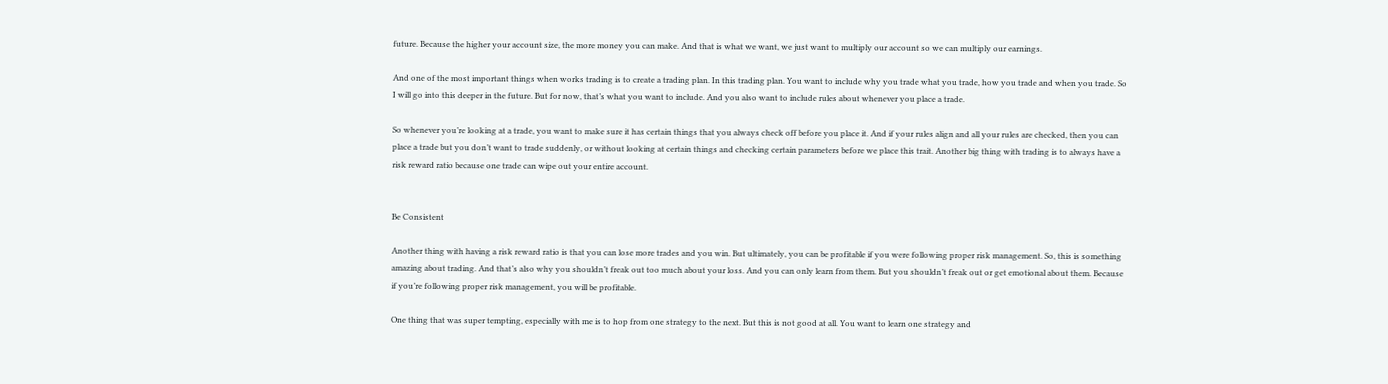future. Because the higher your account size, the more money you can make. And that is what we want, we just want to multiply our account so we can multiply our earnings.

And one of the most important things when works trading is to create a trading plan. In this trading plan. You want to include why you trade what you trade, how you trade and when you trade. So I will go into this deeper in the future. But for now, that’s what you want to include. And you also want to include rules about whenever you place a trade.

So whenever you’re looking at a trade, you want to make sure it has certain things that you always check off before you place it. And if your rules align and all your rules are checked, then you can place a trade but you don’t want to trade suddenly, or without looking at certain things and checking certain parameters before we place this trait. Another big thing with trading is to always have a risk reward ratio because one trade can wipe out your entire account.


Be Consistent

Another thing with having a risk reward ratio is that you can lose more trades and you win. But ultimately, you can be profitable if you were following proper risk management. So, this is something amazing about trading. And that’s also why you shouldn’t freak out too much about your loss. And you can only learn from them. But you shouldn’t freak out or get emotional about them. Because if you’re following proper risk management, you will be profitable.

One thing that was super tempting, especially with me is to hop from one strategy to the next. But this is not good at all. You want to learn one strategy and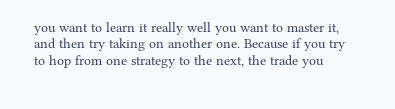you want to learn it really well you want to master it, and then try taking on another one. Because if you try to hop from one strategy to the next, the trade you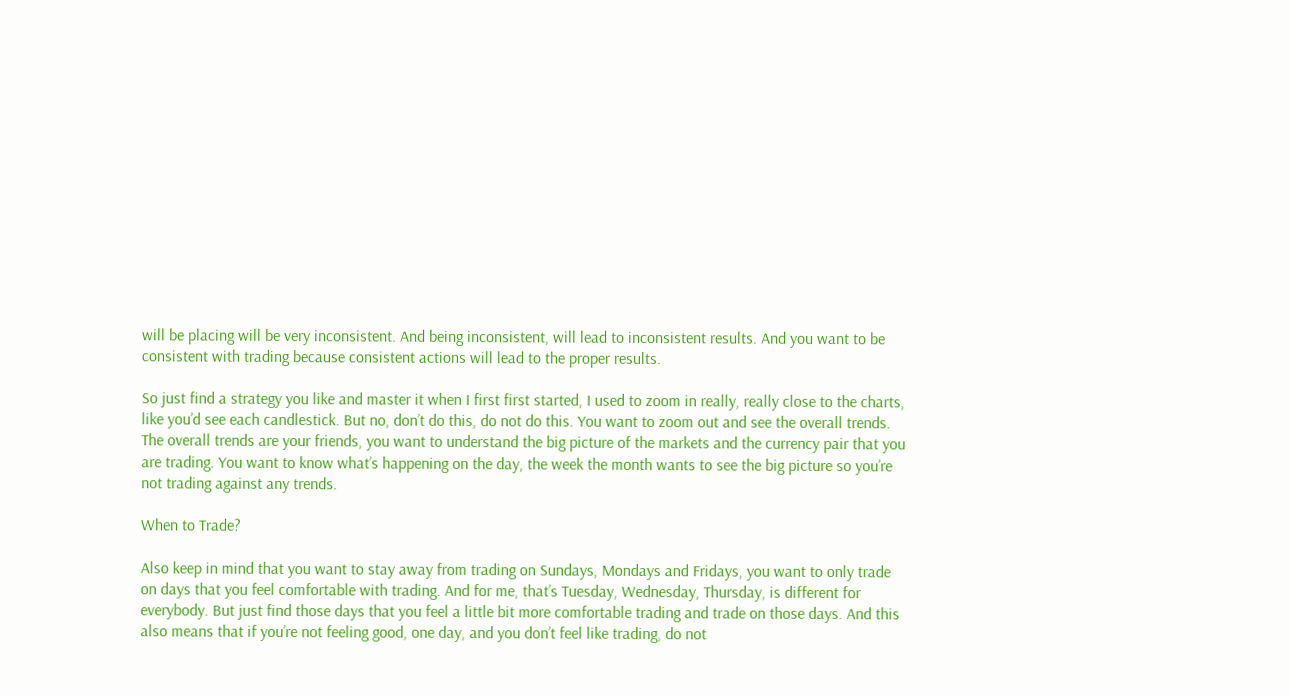will be placing will be very inconsistent. And being inconsistent, will lead to inconsistent results. And you want to be consistent with trading because consistent actions will lead to the proper results.

So just find a strategy you like and master it when I first first started, I used to zoom in really, really close to the charts, like you’d see each candlestick. But no, don’t do this, do not do this. You want to zoom out and see the overall trends. The overall trends are your friends, you want to understand the big picture of the markets and the currency pair that you are trading. You want to know what’s happening on the day, the week the month wants to see the big picture so you’re not trading against any trends.

When to Trade?

Also keep in mind that you want to stay away from trading on Sundays, Mondays and Fridays, you want to only trade on days that you feel comfortable with trading. And for me, that’s Tuesday, Wednesday, Thursday, is different for everybody. But just find those days that you feel a little bit more comfortable trading and trade on those days. And this also means that if you’re not feeling good, one day, and you don’t feel like trading, do not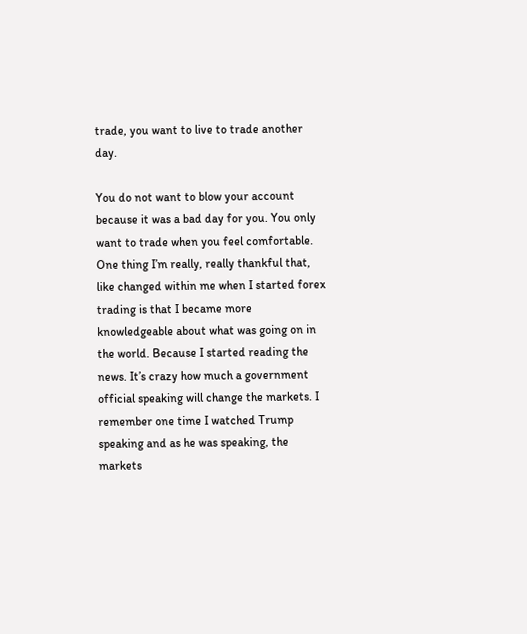trade, you want to live to trade another day.

You do not want to blow your account because it was a bad day for you. You only want to trade when you feel comfortable. One thing I’m really, really thankful that, like changed within me when I started forex trading is that I became more knowledgeable about what was going on in the world. Because I started reading the news. It’s crazy how much a government official speaking will change the markets. I remember one time I watched Trump speaking and as he was speaking, the markets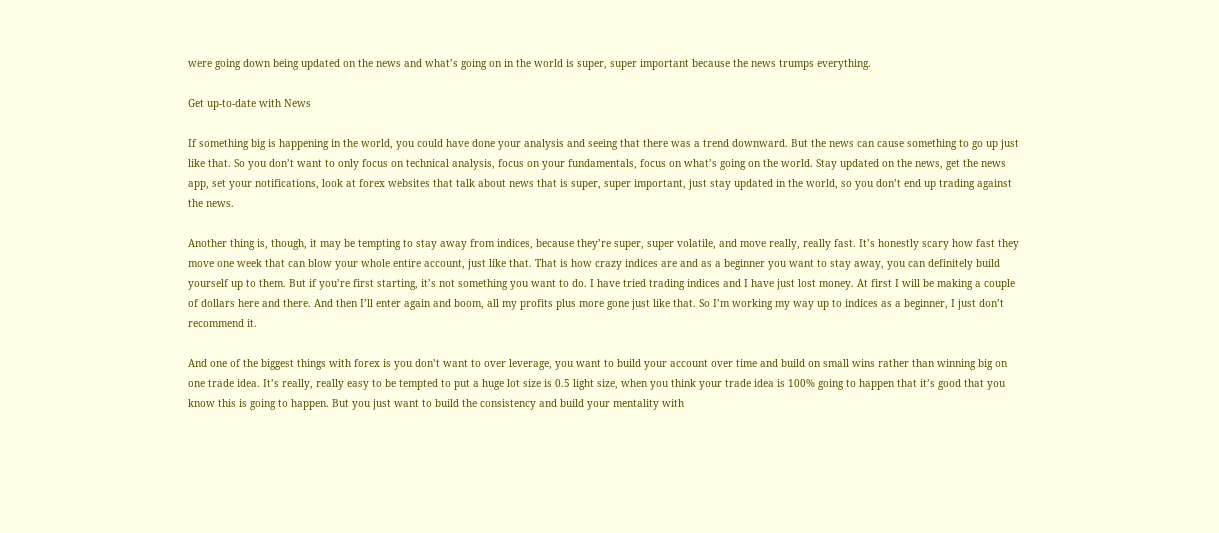were going down being updated on the news and what’s going on in the world is super, super important because the news trumps everything.

Get up-to-date with News

If something big is happening in the world, you could have done your analysis and seeing that there was a trend downward. But the news can cause something to go up just like that. So you don’t want to only focus on technical analysis, focus on your fundamentals, focus on what’s going on the world. Stay updated on the news, get the news app, set your notifications, look at forex websites that talk about news that is super, super important, just stay updated in the world, so you don’t end up trading against the news.

Another thing is, though, it may be tempting to stay away from indices, because they’re super, super volatile, and move really, really fast. It’s honestly scary how fast they move one week that can blow your whole entire account, just like that. That is how crazy indices are and as a beginner you want to stay away, you can definitely build yourself up to them. But if you’re first starting, it’s not something you want to do. I have tried trading indices and I have just lost money. At first I will be making a couple of dollars here and there. And then I’ll enter again and boom, all my profits plus more gone just like that. So I’m working my way up to indices as a beginner, I just don’t recommend it.

And one of the biggest things with forex is you don’t want to over leverage, you want to build your account over time and build on small wins rather than winning big on one trade idea. It’s really, really easy to be tempted to put a huge lot size is 0.5 light size, when you think your trade idea is 100% going to happen that it’s good that you know this is going to happen. But you just want to build the consistency and build your mentality with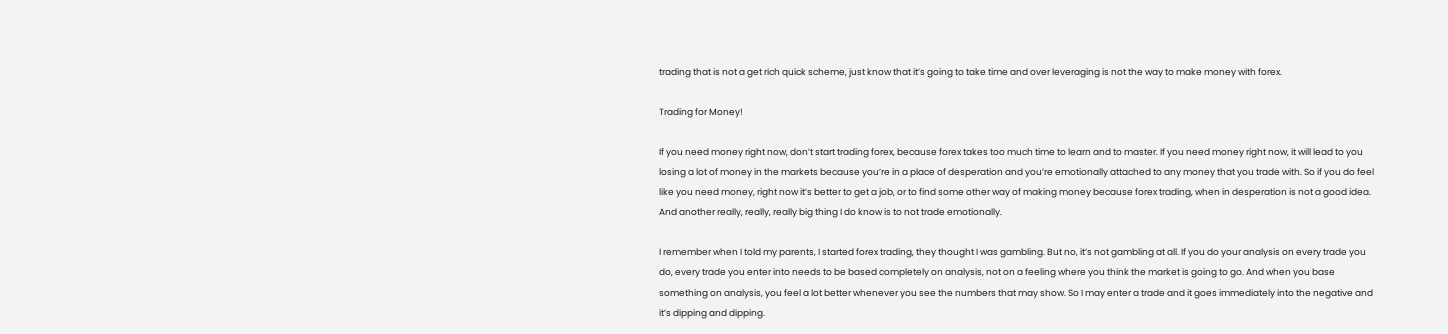trading that is not a get rich quick scheme, just know that it’s going to take time and over leveraging is not the way to make money with forex.

Trading for Money!

If you need money right now, don’t start trading forex, because forex takes too much time to learn and to master. If you need money right now, it will lead to you losing a lot of money in the markets because you’re in a place of desperation and you’re emotionally attached to any money that you trade with. So if you do feel like you need money, right now it’s better to get a job, or to find some other way of making money because forex trading, when in desperation is not a good idea. And another really, really, really big thing I do know is to not trade emotionally.

I remember when I told my parents, I started forex trading, they thought I was gambling. But no, it’s not gambling at all. If you do your analysis on every trade you do, every trade you enter into needs to be based completely on analysis, not on a feeling where you think the market is going to go. And when you base something on analysis, you feel a lot better whenever you see the numbers that may show. So I may enter a trade and it goes immediately into the negative and it’s dipping and dipping.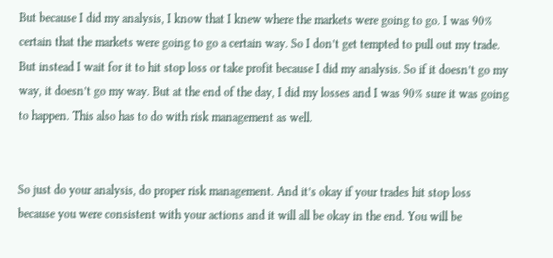But because I did my analysis, I know that I knew where the markets were going to go. I was 90% certain that the markets were going to go a certain way. So I don’t get tempted to pull out my trade. But instead I wait for it to hit stop loss or take profit because I did my analysis. So if it doesn’t go my way, it doesn’t go my way. But at the end of the day, I did my losses and I was 90% sure it was going to happen. This also has to do with risk management as well.


So just do your analysis, do proper risk management. And it’s okay if your trades hit stop loss because you were consistent with your actions and it will all be okay in the end. You will be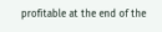profitable at the end of the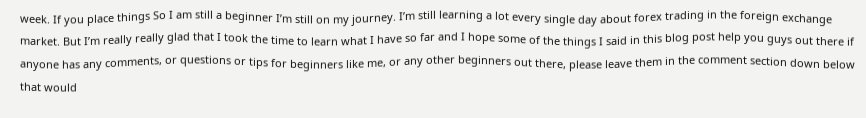week. If you place things So I am still a beginner I’m still on my journey. I’m still learning a lot every single day about forex trading in the foreign exchange market. But I’m really really glad that I took the time to learn what I have so far and I hope some of the things I said in this blog post help you guys out there if anyone has any comments, or questions or tips for beginners like me, or any other beginners out there, please leave them in the comment section down below that would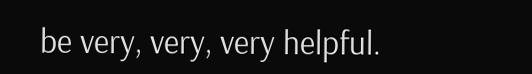be very, very, very helpful.